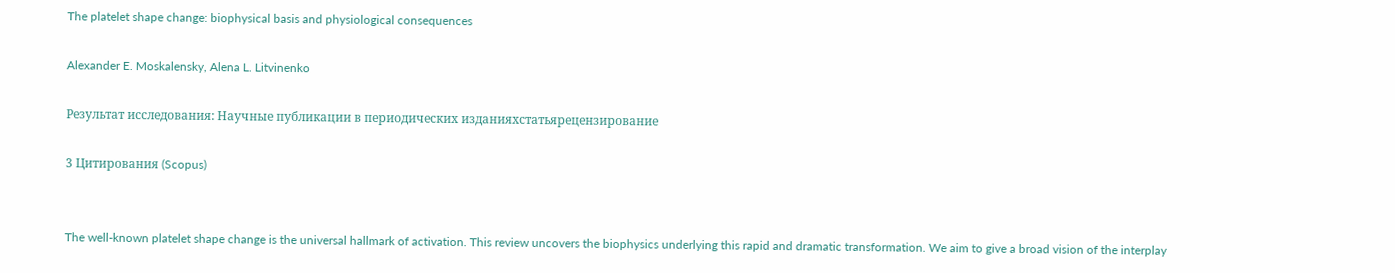The platelet shape change: biophysical basis and physiological consequences

Alexander E. Moskalensky, Alena L. Litvinenko

Результат исследования: Научные публикации в периодических изданияхстатьярецензирование

3 Цитирования (Scopus)


The well-known platelet shape change is the universal hallmark of activation. This review uncovers the biophysics underlying this rapid and dramatic transformation. We aim to give a broad vision of the interplay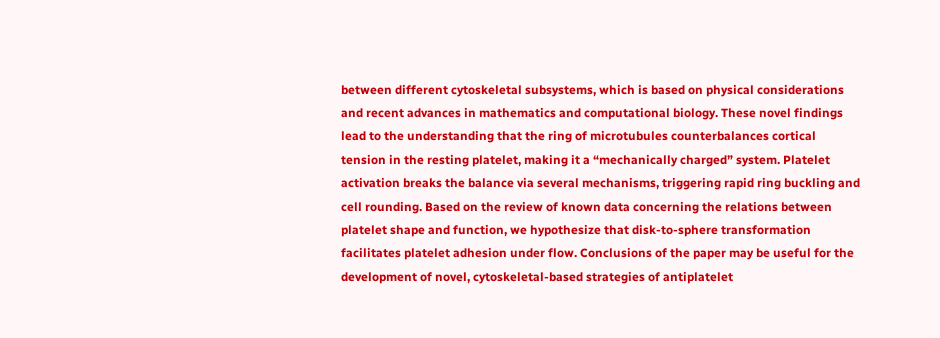between different cytoskeletal subsystems, which is based on physical considerations and recent advances in mathematics and computational biology. These novel findings lead to the understanding that the ring of microtubules counterbalances cortical tension in the resting platelet, making it a “mechanically charged” system. Platelet activation breaks the balance via several mechanisms, triggering rapid ring buckling and cell rounding. Based on the review of known data concerning the relations between platelet shape and function, we hypothesize that disk-to-sphere transformation facilitates platelet adhesion under flow. Conclusions of the paper may be useful for the development of novel, cytoskeletal-based strategies of antiplatelet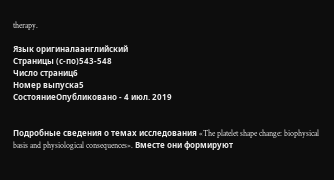therapy.

Язык оригиналаанглийский
Страницы (с-по)543-548
Число страниц6
Номер выпуска5
СостояниеОпубликовано - 4 июл. 2019


Подробные сведения о темах исследования «The platelet shape change: biophysical basis and physiological consequences». Вместе они формируют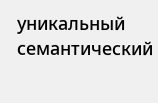уникальный семантический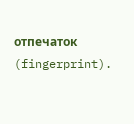отпечаток (fingerprint).